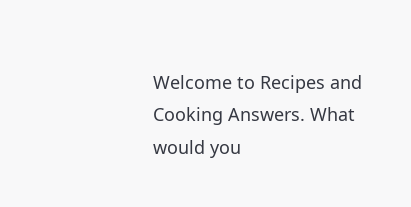Welcome to Recipes and Cooking Answers. What would you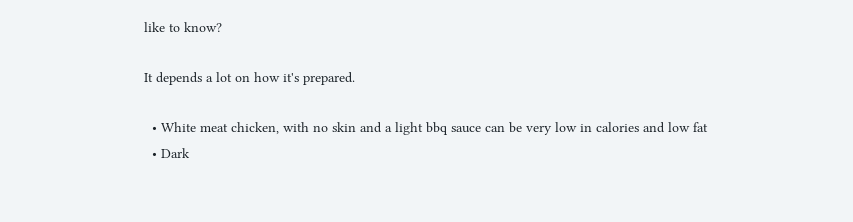like to know?

It depends a lot on how it's prepared.

  • White meat chicken, with no skin and a light bbq sauce can be very low in calories and low fat
  • Dark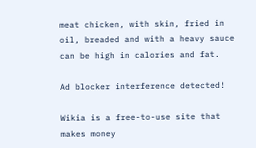meat chicken, with skin, fried in oil, breaded and with a heavy sauce can be high in calories and fat.

Ad blocker interference detected!

Wikia is a free-to-use site that makes money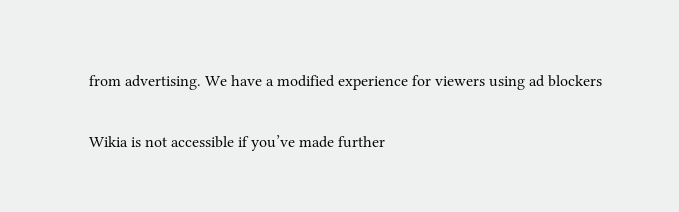from advertising. We have a modified experience for viewers using ad blockers

Wikia is not accessible if you’ve made further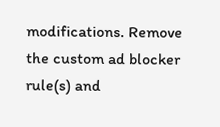modifications. Remove the custom ad blocker rule(s) and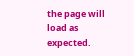the page will load as expected.